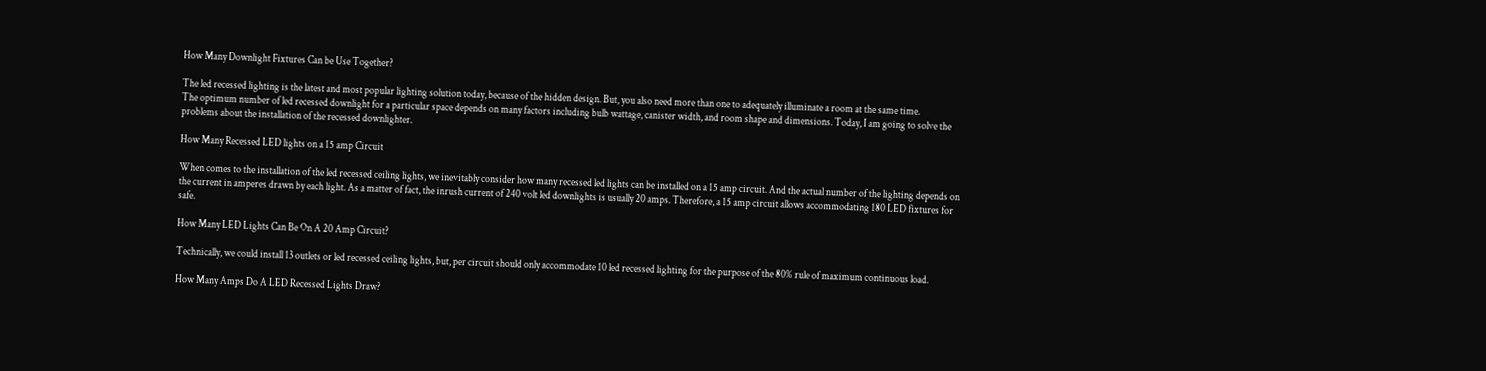How Many Downlight Fixtures Can be Use Together?

The led recessed lighting is the latest and most popular lighting solution today, because of the hidden design. But, you also need more than one to adequately illuminate a room at the same time.
The optimum number of led recessed downlight for a particular space depends on many factors including bulb wattage, canister width, and room shape and dimensions. Today, I am going to solve the problems about the installation of the recessed downlighter.

How Many Recessed LED lights on a 15 amp Circuit

When comes to the installation of the led recessed ceiling lights, we inevitably consider how many recessed led lights can be installed on a 15 amp circuit. And the actual number of the lighting depends on the current in amperes drawn by each light. As a matter of fact, the inrush current of 240 volt led downlights is usually 20 amps. Therefore, a 15 amp circuit allows accommodating 180 LED fixtures for safe.

How Many LED Lights Can Be On A 20 Amp Circuit?

Technically, we could install 13 outlets or led recessed ceiling lights, but, per circuit should only accommodate 10 led recessed lighting for the purpose of the 80% rule of maximum continuous load.

How Many Amps Do A LED Recessed Lights Draw?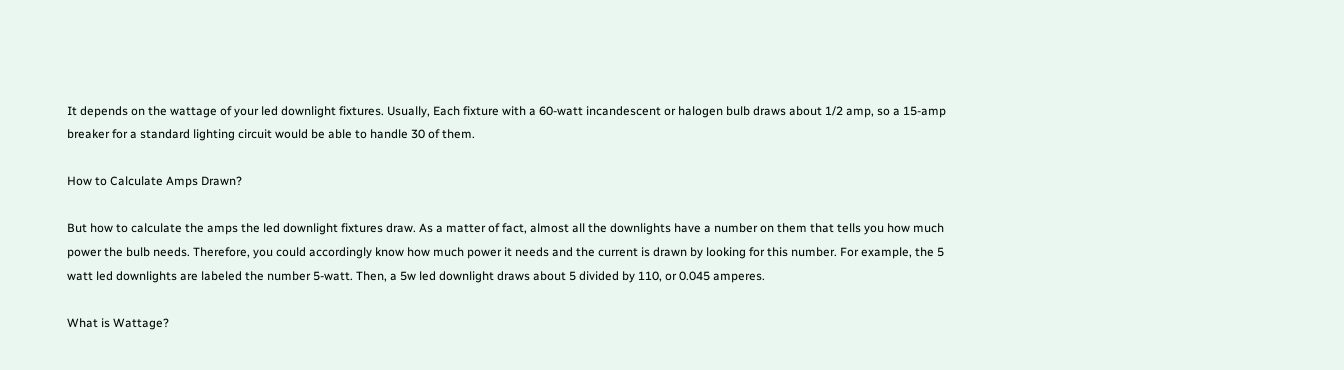It depends on the wattage of your led downlight fixtures. Usually, Each fixture with a 60-watt incandescent or halogen bulb draws about 1/2 amp, so a 15-amp breaker for a standard lighting circuit would be able to handle 30 of them.

How to Calculate Amps Drawn?

But how to calculate the amps the led downlight fixtures draw. As a matter of fact, almost all the downlights have a number on them that tells you how much power the bulb needs. Therefore, you could accordingly know how much power it needs and the current is drawn by looking for this number. For example, the 5 watt led downlights are labeled the number 5-watt. Then, a 5w led downlight draws about 5 divided by 110, or 0.045 amperes.

What is Wattage?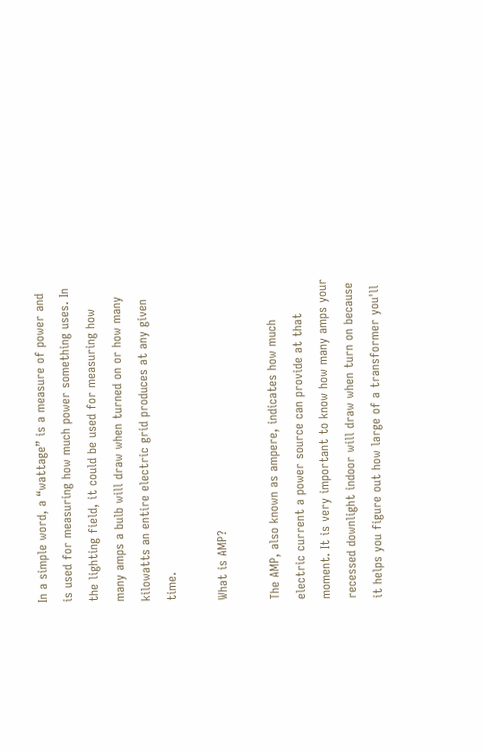In a simple word, a “wattage” is a measure of power and is used for measuring how much power something uses. In the lighting field, it could be used for measuring how many amps a bulb will draw when turned on or how many kilowatts an entire electric grid produces at any given time.

What is AMP?

The AMP, also known as ampere, indicates how much electric current a power source can provide at that moment. It is very important to know how many amps your recessed downlight indoor will draw when turn on because it helps you figure out how large of a transformer you'll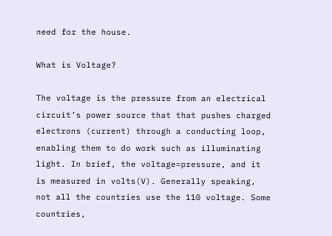need for the house.

What is Voltage?

The voltage is the pressure from an electrical circuit’s power source that that pushes charged electrons (current) through a conducting loop, enabling them to do work such as illuminating light. In brief, the voltage=pressure, and it is measured in volts(V). Generally speaking, not all the countries use the 110 voltage. Some countries,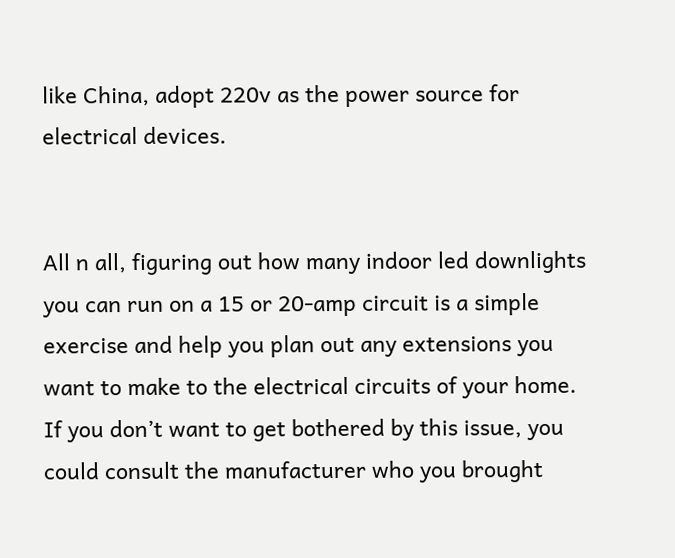like China, adopt 220v as the power source for electrical devices.


All n all, figuring out how many indoor led downlights you can run on a 15 or 20-amp circuit is a simple exercise and help you plan out any extensions you want to make to the electrical circuits of your home. If you don’t want to get bothered by this issue, you could consult the manufacturer who you brought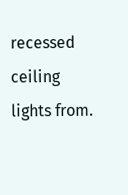recessed ceiling lights from.